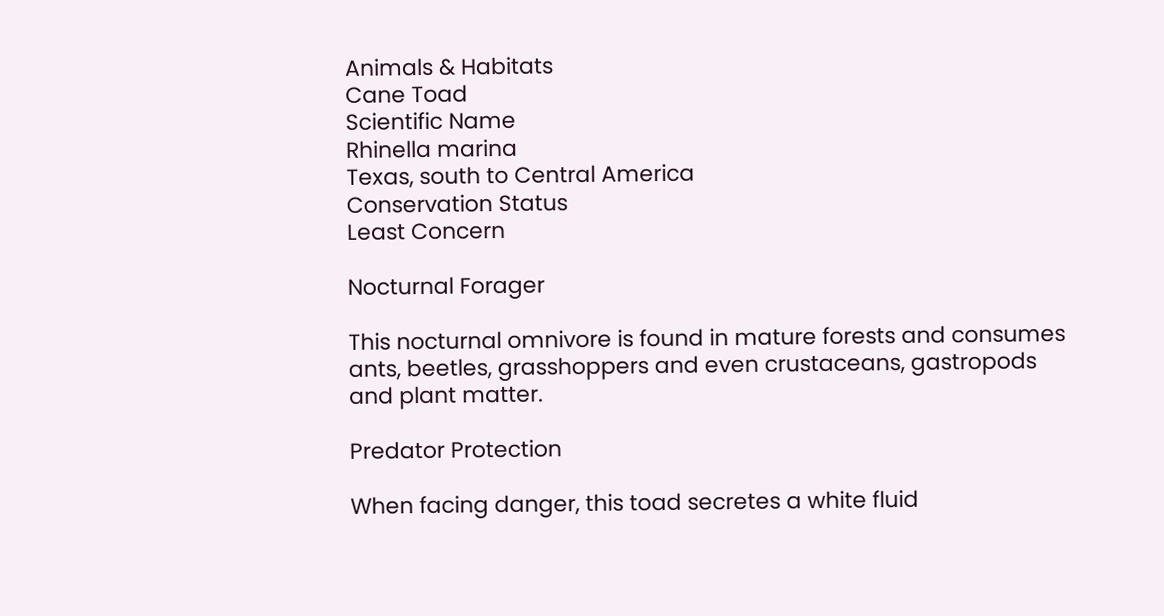Animals & Habitats
Cane Toad
Scientific Name
Rhinella marina
Texas, south to Central America
Conservation Status
Least Concern

Nocturnal Forager

This nocturnal omnivore is found in mature forests and consumes ants, beetles, grasshoppers and even crustaceans, gastropods and plant matter.

Predator Protection

When facing danger, this toad secretes a white fluid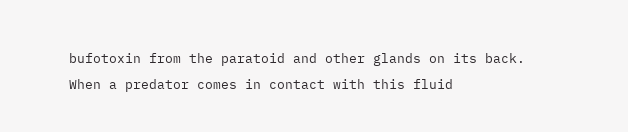bufotoxin from the paratoid and other glands on its back. When a predator comes in contact with this fluid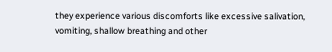they experience various discomforts like excessive salivation, vomiting, shallow breathing and other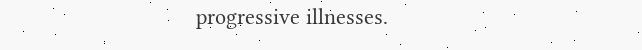progressive illnesses.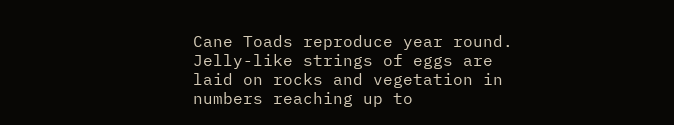Cane Toads reproduce year round. Jelly-like strings of eggs are laid on rocks and vegetation in numbers reaching up to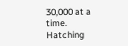30,000 at a time. Hatching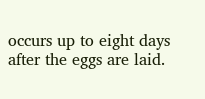occurs up to eight days after the eggs are laid.